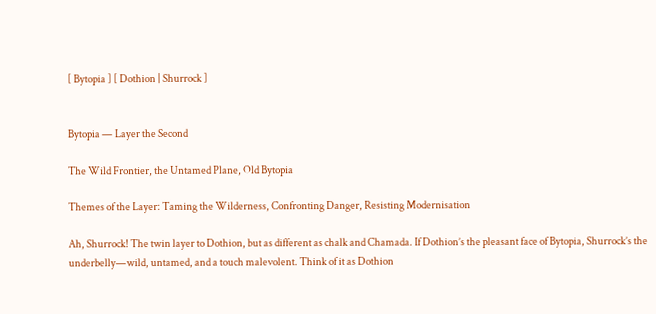[ Bytopia ] [ Dothion | Shurrock ]


Bytopia — Layer the Second

The Wild Frontier, the Untamed Plane, Old Bytopia

Themes of the Layer: Taming the Wilderness, Confronting Danger, Resisting Modernisation

Ah, Shurrock! The twin layer to Dothion, but as different as chalk and Chamada. If Dothion’s the pleasant face of Bytopia, Shurrock’s the underbelly—wild, untamed, and a touch malevolent. Think of it as Dothion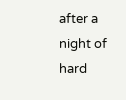after a night of hard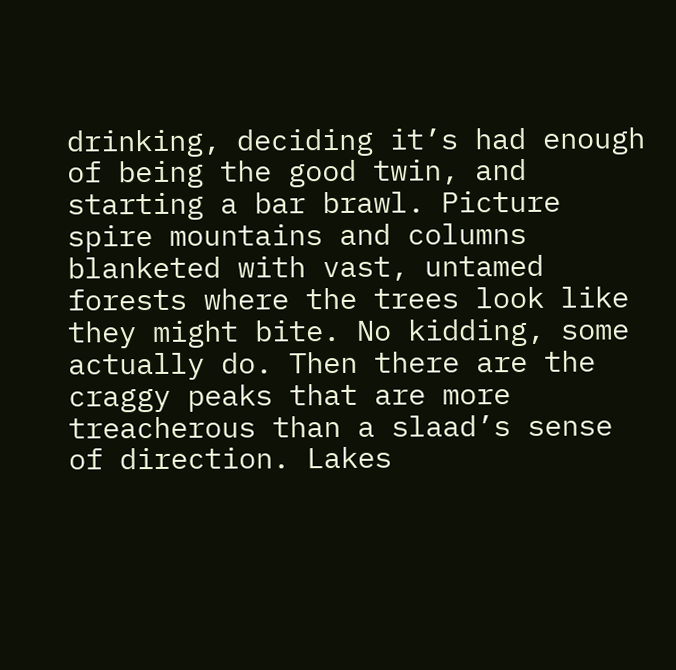drinking, deciding it’s had enough of being the good twin, and starting a bar brawl. Picture spire mountains and columns blanketed with vast, untamed forests where the trees look like they might bite. No kidding, some actually do. Then there are the craggy peaks that are more treacherous than a slaad’s sense of direction. Lakes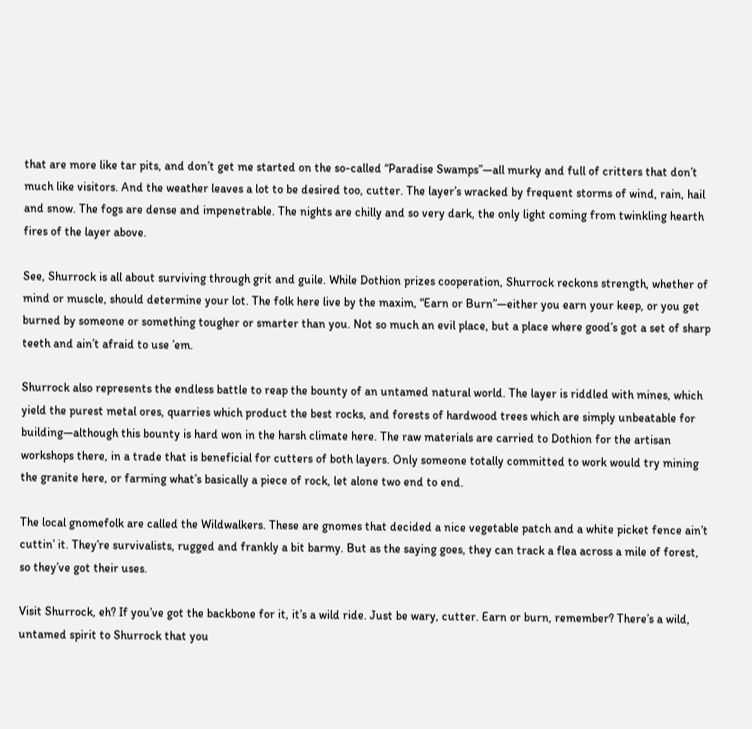that are more like tar pits, and don’t get me started on the so-called “Paradise Swamps”—all murky and full of critters that don’t much like visitors. And the weather leaves a lot to be desired too, cutter. The layer’s wracked by frequent storms of wind, rain, hail and snow. The fogs are dense and impenetrable. The nights are chilly and so very dark, the only light coming from twinkling hearth fires of the layer above.

See, Shurrock is all about surviving through grit and guile. While Dothion prizes cooperation, Shurrock reckons strength, whether of mind or muscle, should determine your lot. The folk here live by the maxim, “Earn or Burn”—either you earn your keep, or you get burned by someone or something tougher or smarter than you. Not so much an evil place, but a place where good’s got a set of sharp teeth and ain’t afraid to use ’em.

Shurrock also represents the endless battle to reap the bounty of an untamed natural world. The layer is riddled with mines, which yield the purest metal ores, quarries which product the best rocks, and forests of hardwood trees which are simply unbeatable for building—although this bounty is hard won in the harsh climate here. The raw materials are carried to Dothion for the artisan workshops there, in a trade that is beneficial for cutters of both layers. Only someone totally committed to work would try mining the granite here, or farming what’s basically a piece of rock, let alone two end to end.

The local gnomefolk are called the Wildwalkers. These are gnomes that decided a nice vegetable patch and a white picket fence ain’t cuttin’ it. They’re survivalists, rugged and frankly a bit barmy. But as the saying goes, they can track a flea across a mile of forest, so they’ve got their uses.

Visit Shurrock, eh? If you’ve got the backbone for it, it’s a wild ride. Just be wary, cutter. Earn or burn, remember? There’s a wild, untamed spirit to Shurrock that you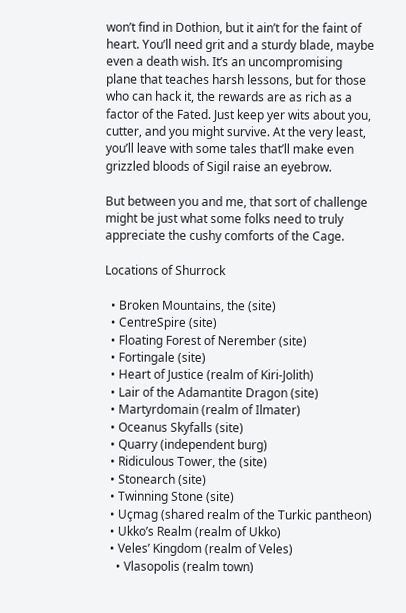won’t find in Dothion, but it ain’t for the faint of heart. You’ll need grit and a sturdy blade, maybe even a death wish. It’s an uncompromising plane that teaches harsh lessons, but for those who can hack it, the rewards are as rich as a factor of the Fated. Just keep yer wits about you, cutter, and you might survive. At the very least, you’ll leave with some tales that’ll make even grizzled bloods of Sigil raise an eyebrow.

But between you and me, that sort of challenge might be just what some folks need to truly appreciate the cushy comforts of the Cage.

Locations of Shurrock

  • Broken Mountains, the (site)
  • CentreSpire (site)
  • Floating Forest of Nerember (site)
  • Fortingale (site)
  • Heart of Justice (realm of Kiri-Jolith)
  • Lair of the Adamantite Dragon (site)
  • Martyrdomain (realm of Ilmater)
  • Oceanus Skyfalls (site)
  • Quarry (independent burg)
  • Ridiculous Tower, the (site)
  • Stonearch (site)
  • Twinning Stone (site)
  • Uçmag (shared realm of the Turkic pantheon)
  • Ukko’s Realm (realm of Ukko)
  • Veles’ Kingdom (realm of Veles)
    • Vlasopolis (realm town)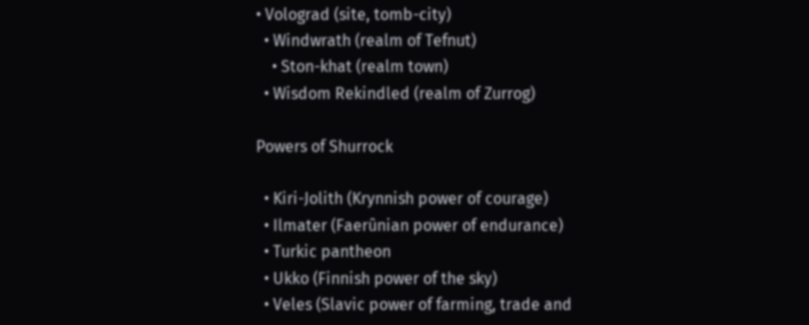• Volograd (site, tomb-city)
  • Windwrath (realm of Tefnut)
    • Ston-khat (realm town)
  • Wisdom Rekindled (realm of Zurrog)

Powers of Shurrock

  • Kiri-Jolith (Krynnish power of courage)
  • Ilmater (Faerûnian power of endurance)
  • Turkic pantheon
  • Ukko (Finnish power of the sky)
  • Veles (Slavic power of farming, trade and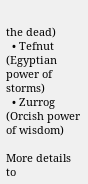the dead)
  • Tefnut (Egyptian power of storms)
  • Zurrog (Orcish power of wisdom)

More details to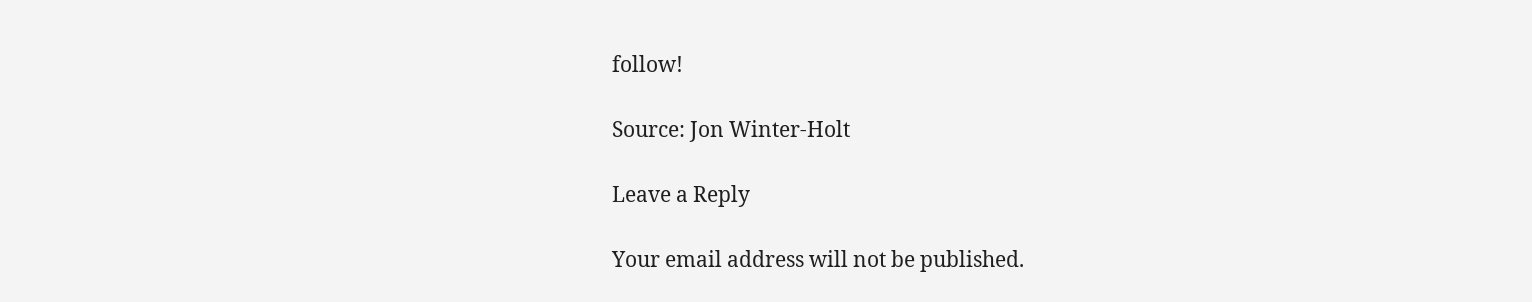follow!

Source: Jon Winter-Holt

Leave a Reply

Your email address will not be published.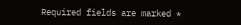Required fields are marked *